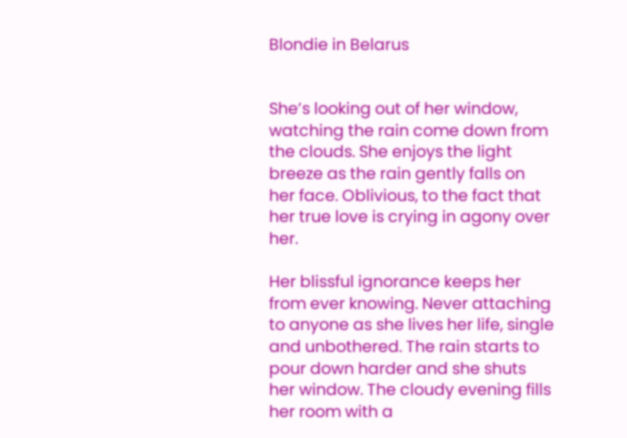Blondie in Belarus


She’s looking out of her window, watching the rain come down from the clouds. She enjoys the light breeze as the rain gently falls on her face. Oblivious, to the fact that her true love is crying in agony over her.

Her blissful ignorance keeps her from ever knowing. Never attaching to anyone as she lives her life, single and unbothered. The rain starts to pour down harder and she shuts her window. The cloudy evening fills her room with a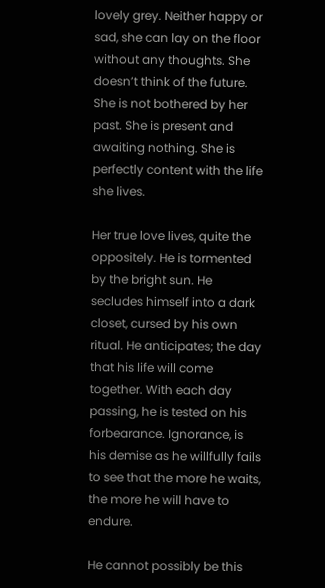lovely grey. Neither happy or sad, she can lay on the floor without any thoughts. She doesn’t think of the future. She is not bothered by her past. She is present and awaiting nothing. She is perfectly content with the life she lives.

Her true love lives, quite the oppositely. He is tormented by the bright sun. He secludes himself into a dark closet, cursed by his own ritual. He anticipates; the day that his life will come together. With each day passing, he is tested on his forbearance. Ignorance, is his demise as he willfully fails to see that the more he waits, the more he will have to endure.

He cannot possibly be this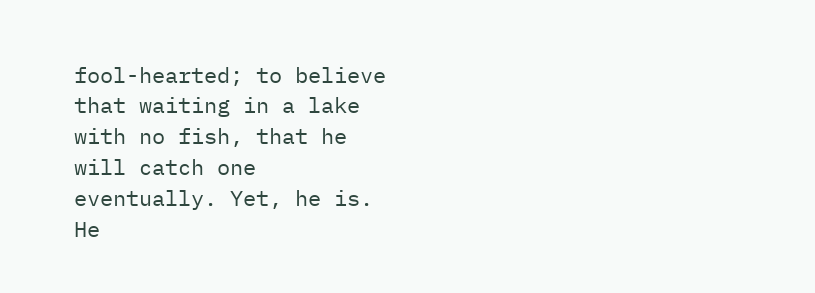fool-hearted; to believe that waiting in a lake with no fish, that he will catch one eventually. Yet, he is. He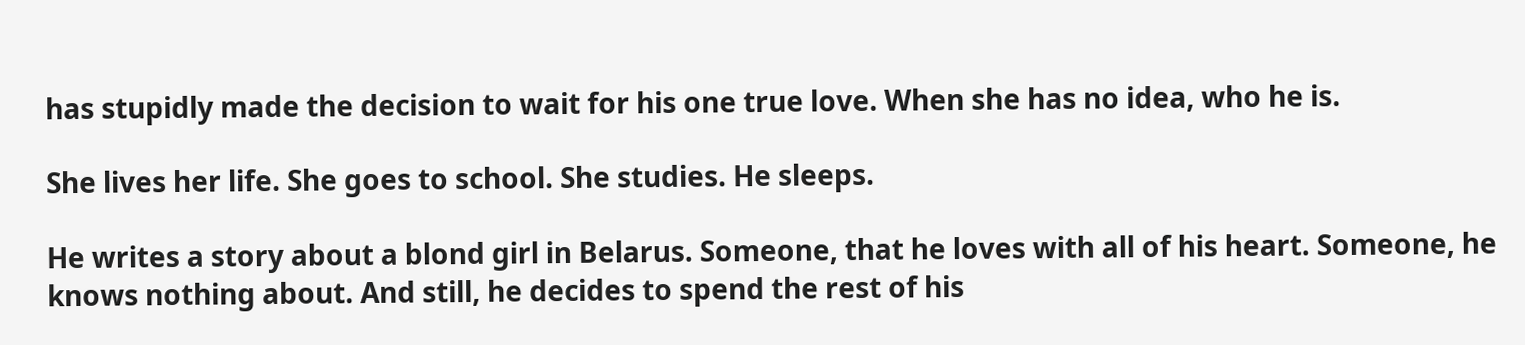has stupidly made the decision to wait for his one true love. When she has no idea, who he is.

She lives her life. She goes to school. She studies. He sleeps.

He writes a story about a blond girl in Belarus. Someone, that he loves with all of his heart. Someone, he knows nothing about. And still, he decides to spend the rest of his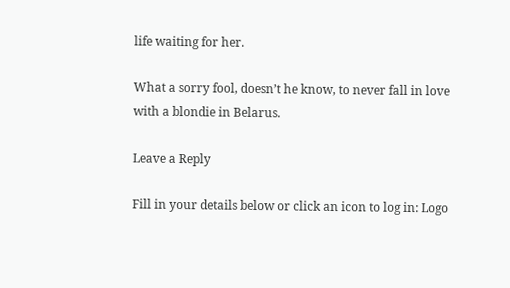life waiting for her.

What a sorry fool, doesn’t he know, to never fall in love with a blondie in Belarus.

Leave a Reply

Fill in your details below or click an icon to log in: Logo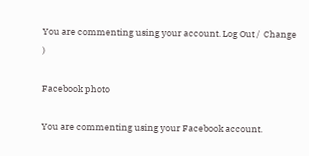You are commenting using your account. Log Out /  Change )

Facebook photo

You are commenting using your Facebook account.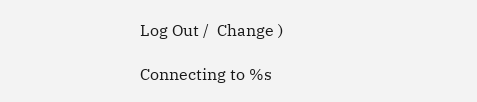Log Out /  Change )

Connecting to %s